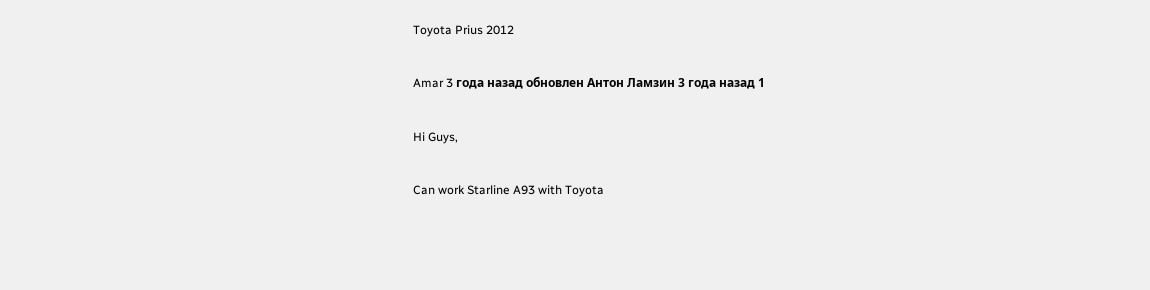Toyota Prius 2012

Amar 3 года назад обновлен Антон Ламзин 3 года назад 1

Hi Guys,

Can work Starline A93 with Toyota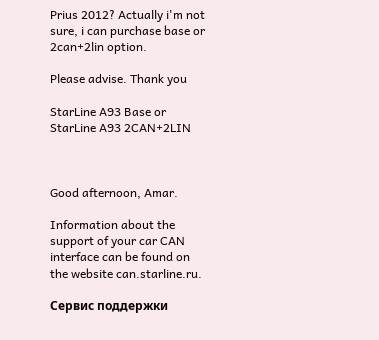Prius 2012? Actually i'm not sure, i can purchase base or 2can+2lin option.

Please advise. Thank you

StarLine A93 Base or StarLine A93 2CAN+2LIN



Good afternoon, Amar.

Information about the support of your car CAN interface can be found on the website can.starline.ru.

Сервис поддержки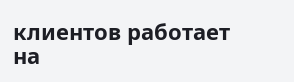клиентов работает на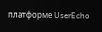платформе UserEcho